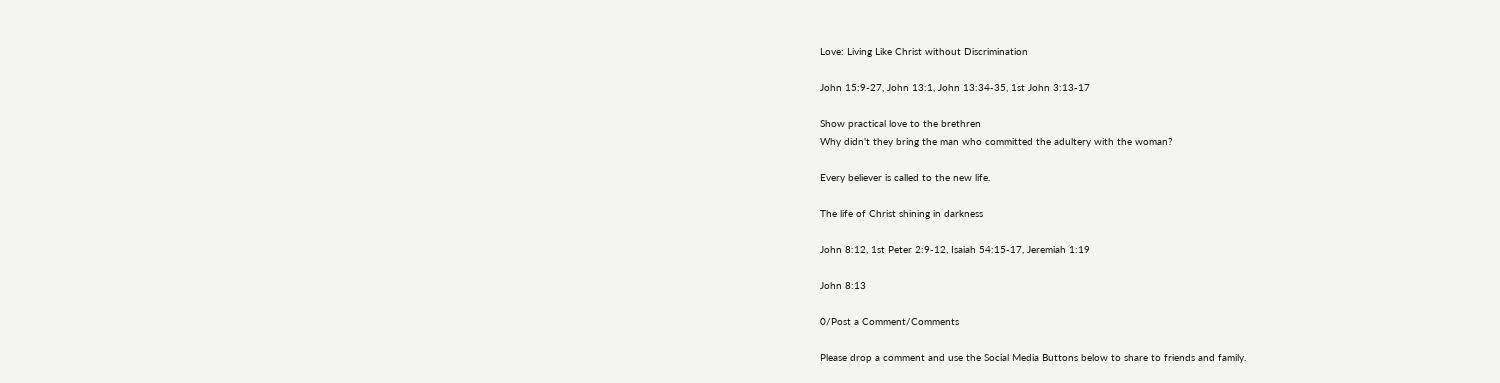Love: Living Like Christ without Discrimination

John 15:9-27, John 13:1, John 13:34-35, 1st John 3:13-17

Show practical love to the brethren
Why didn't they bring the man who committed the adultery with the woman?

Every believer is called to the new life.

The life of Christ shining in darkness

John 8:12, 1st Peter 2:9-12, Isaiah 54:15-17, Jeremiah 1:19

John 8:13

0/Post a Comment/Comments

Please drop a comment and use the Social Media Buttons below to share to friends and family.